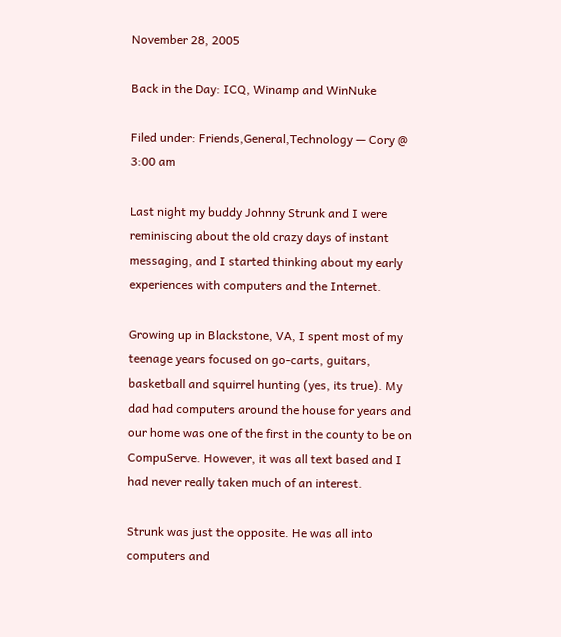November 28, 2005

Back in the Day: ICQ, Winamp and WinNuke

Filed under: Friends,General,Technology — Cory @ 3:00 am

Last night my buddy Johnny Strunk and I were reminiscing about the old crazy days of instant messaging, and I started thinking about my early experiences with computers and the Internet.

Growing up in Blackstone, VA, I spent most of my teenage years focused on go-carts, guitars, basketball and squirrel hunting (yes, its true). My dad had computers around the house for years and our home was one of the first in the county to be on CompuServe. However, it was all text based and I had never really taken much of an interest.

Strunk was just the opposite. He was all into computers and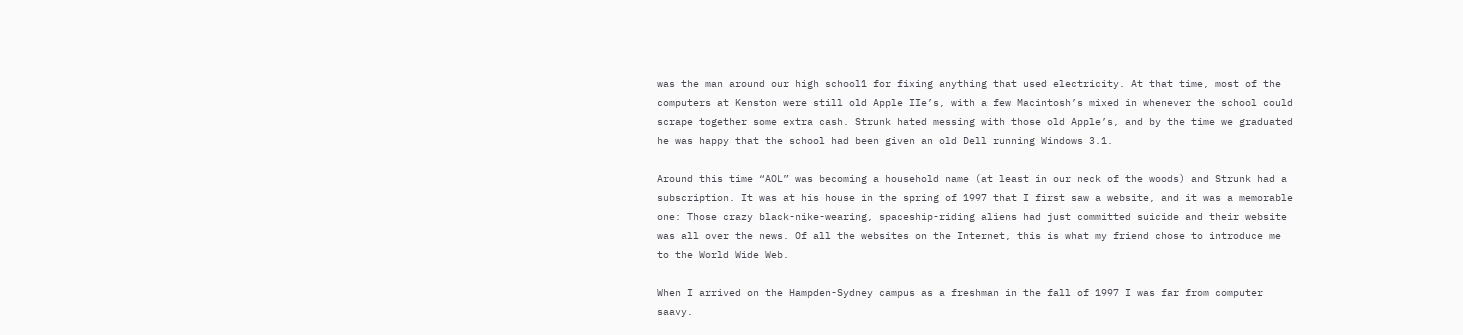was the man around our high school1 for fixing anything that used electricity. At that time, most of the computers at Kenston were still old Apple IIe’s, with a few Macintosh’s mixed in whenever the school could scrape together some extra cash. Strunk hated messing with those old Apple’s, and by the time we graduated he was happy that the school had been given an old Dell running Windows 3.1.

Around this time “AOL” was becoming a household name (at least in our neck of the woods) and Strunk had a subscription. It was at his house in the spring of 1997 that I first saw a website, and it was a memorable one: Those crazy black-nike-wearing, spaceship-riding aliens had just committed suicide and their website was all over the news. Of all the websites on the Internet, this is what my friend chose to introduce me to the World Wide Web.

When I arrived on the Hampden-Sydney campus as a freshman in the fall of 1997 I was far from computer saavy.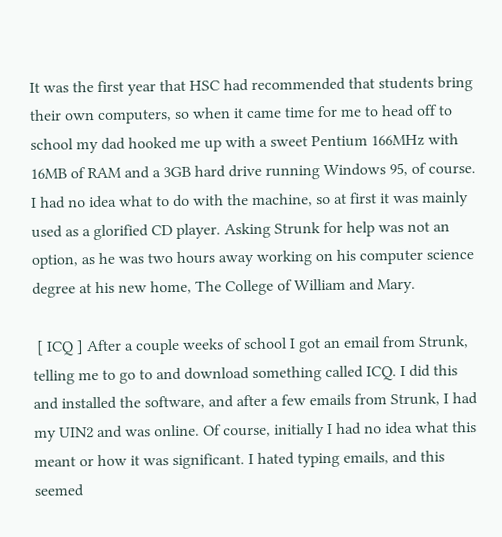It was the first year that HSC had recommended that students bring their own computers, so when it came time for me to head off to school my dad hooked me up with a sweet Pentium 166MHz with 16MB of RAM and a 3GB hard drive running Windows 95, of course. I had no idea what to do with the machine, so at first it was mainly used as a glorified CD player. Asking Strunk for help was not an option, as he was two hours away working on his computer science degree at his new home, The College of William and Mary.

 [ ICQ ] After a couple weeks of school I got an email from Strunk, telling me to go to and download something called ICQ. I did this and installed the software, and after a few emails from Strunk, I had my UIN2 and was online. Of course, initially I had no idea what this meant or how it was significant. I hated typing emails, and this seemed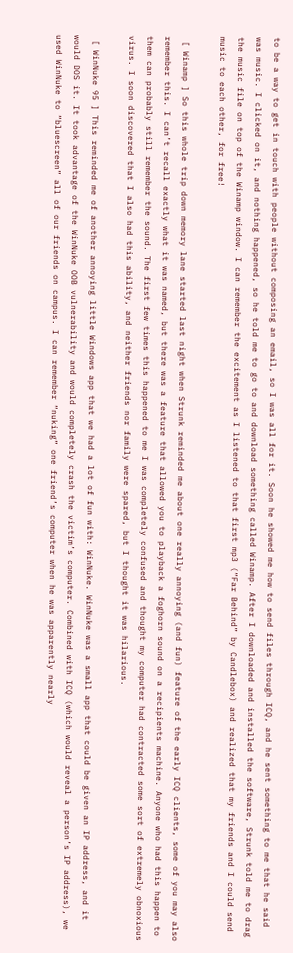to be a way to get in touch with people without composing an email, so I was all for it. Soon he showed me how to send files through ICQ, and he sent something to me that he said was music. I clicked on it, and nothing happened, so he told me to go to and download something called Winamp. After I downloaded and installed the software, Strunk told me to drag the music file on top of the Winamp window. I can remember the excitement as I listened to that first mp3 (“Far Behind” by Candlebox) and realized that my friends and I could send music to each other, for free!

 [ Winamp ] So this whole trip down memory lane started last night when Strunk reminded me about one really annoying (and fun) feature of the early ICQ clients, some of you may also remember this. I can’t recall exactly what it was named, but there was a feature that allowed you to playback a foghorn sound on a recipients machine. Anyone who had this happen to them can probably still remember the sound. The first few times this happened to me I was completely confused and thought my computer had contracted some sort of extremely obnoxious virus. I soon discovered that I also had this ability, and neither friends nor family were spared, but I thought it was hilarious.

 [ WinNuke 95 ] This reminded me of another annoying little Windows app that we had a lot of fun with: WinNuke. WinNuke was a small app that could be given an IP address, and it would DOS it. It took advantage of the WinNuke OOB vulnerability and would completely crash the victim’s computer. Combined with ICQ (which would reveal a person’s IP address), we used WinNuke to “bluescreen” all of our friends on campus. I can remember “nuking” one friend’s computer when he was apparently nearly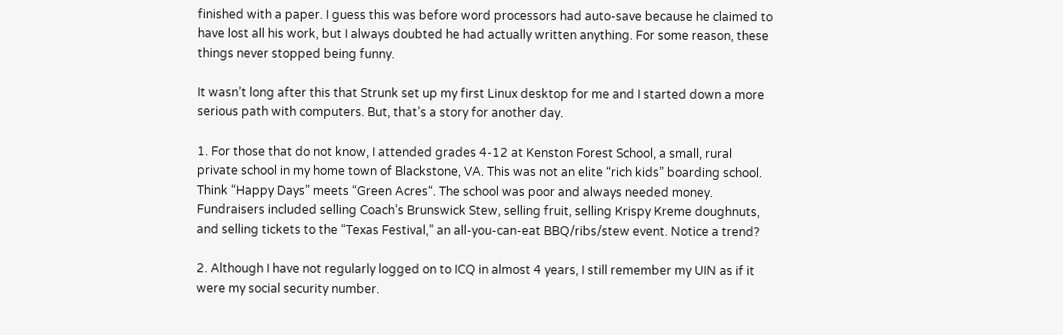finished with a paper. I guess this was before word processors had auto-save because he claimed to have lost all his work, but I always doubted he had actually written anything. For some reason, these things never stopped being funny.

It wasn’t long after this that Strunk set up my first Linux desktop for me and I started down a more serious path with computers. But, that’s a story for another day.

1. For those that do not know, I attended grades 4-12 at Kenston Forest School, a small, rural private school in my home town of Blackstone, VA. This was not an elite “rich kids” boarding school. Think “Happy Days” meets “Green Acres“. The school was poor and always needed money. Fundraisers included selling Coach’s Brunswick Stew, selling fruit, selling Krispy Kreme doughnuts, and selling tickets to the “Texas Festival,” an all-you-can-eat BBQ/ribs/stew event. Notice a trend?

2. Although I have not regularly logged on to ICQ in almost 4 years, I still remember my UIN as if it were my social security number.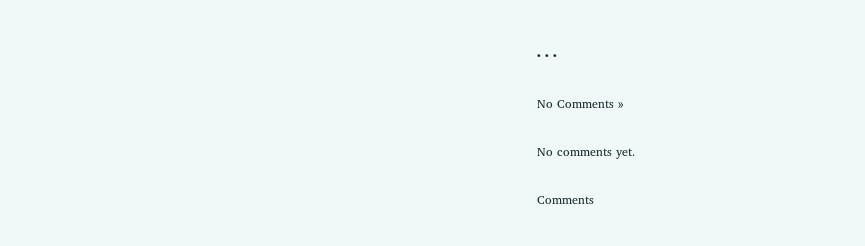• • •

No Comments »

No comments yet.

Comments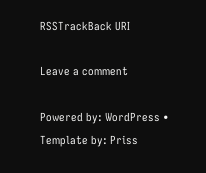RSSTrackBack URI

Leave a comment

Powered by: WordPress • Template by: Priss